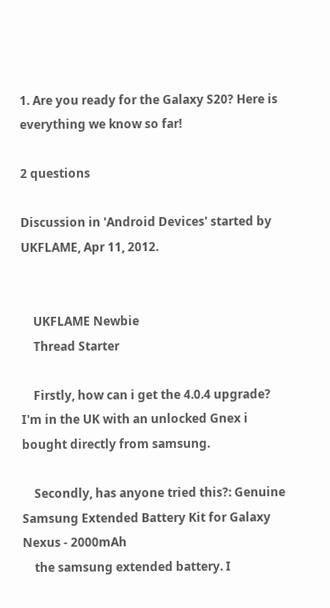1. Are you ready for the Galaxy S20? Here is everything we know so far!

2 questions

Discussion in 'Android Devices' started by UKFLAME, Apr 11, 2012.


    UKFLAME Newbie
    Thread Starter

    Firstly, how can i get the 4.0.4 upgrade? I'm in the UK with an unlocked Gnex i bought directly from samsung.

    Secondly, has anyone tried this?: Genuine Samsung Extended Battery Kit for Galaxy Nexus - 2000mAh
    the samsung extended battery. I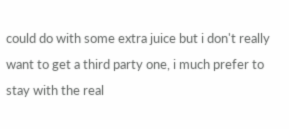could do with some extra juice but i don't really want to get a third party one, i much prefer to stay with the real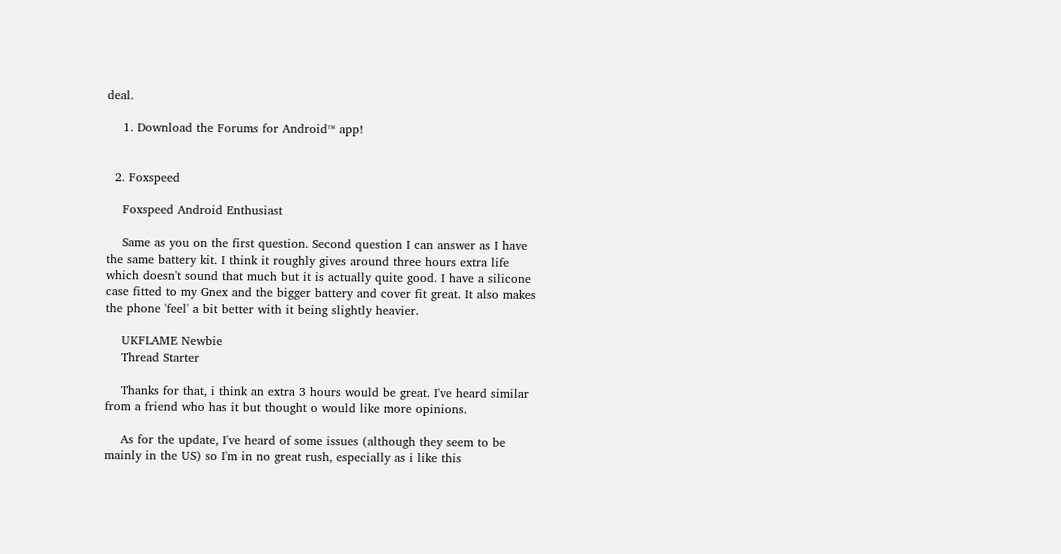deal.

    1. Download the Forums for Android™ app!


  2. Foxspeed

    Foxspeed Android Enthusiast

    Same as you on the first question. Second question I can answer as I have the same battery kit. I think it roughly gives around three hours extra life which doesn't sound that much but it is actually quite good. I have a silicone case fitted to my Gnex and the bigger battery and cover fit great. It also makes the phone 'feel' a bit better with it being slightly heavier.

    UKFLAME Newbie
    Thread Starter

    Thanks for that, i think an extra 3 hours would be great. I've heard similar from a friend who has it but thought o would like more opinions.

    As for the update, I've heard of some issues (although they seem to be mainly in the US) so I'm in no great rush, especially as i like this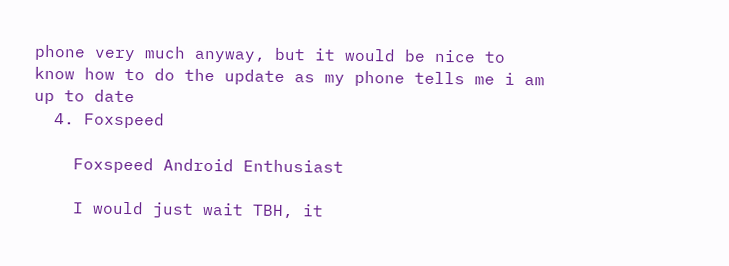phone very much anyway, but it would be nice to know how to do the update as my phone tells me i am up to date
  4. Foxspeed

    Foxspeed Android Enthusiast

    I would just wait TBH, it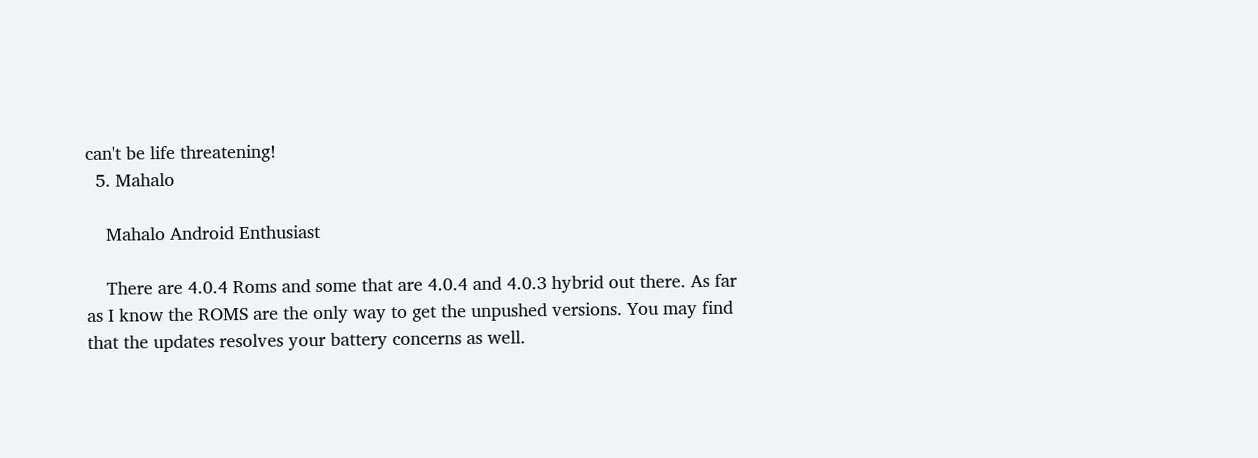can't be life threatening!
  5. Mahalo

    Mahalo Android Enthusiast

    There are 4.0.4 Roms and some that are 4.0.4 and 4.0.3 hybrid out there. As far as I know the ROMS are the only way to get the unpushed versions. You may find that the updates resolves your battery concerns as well.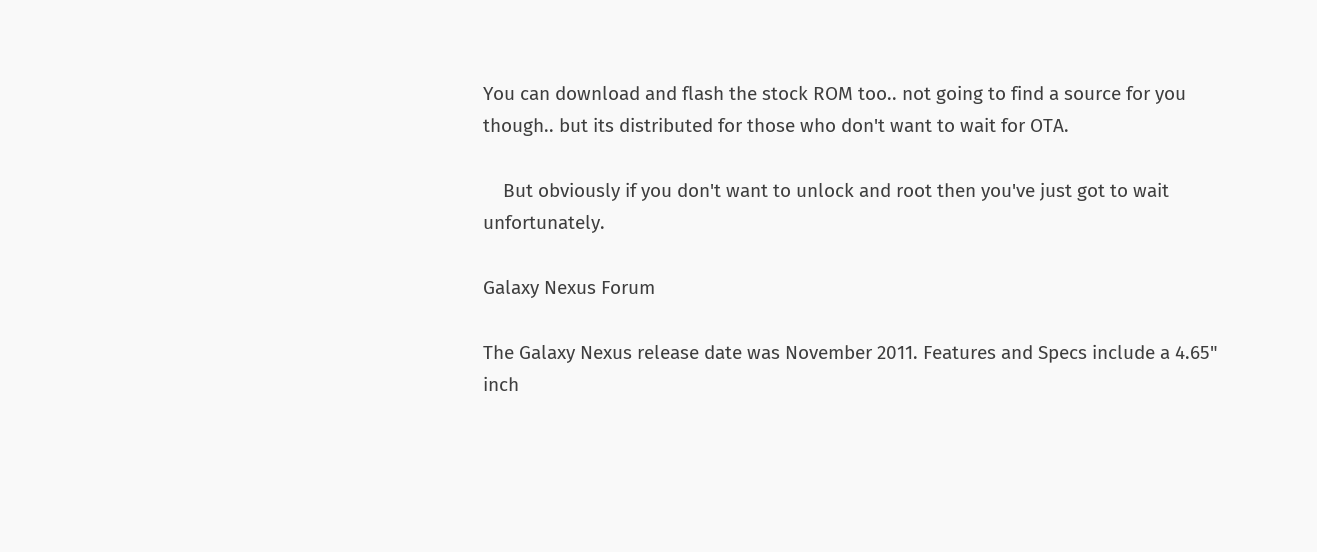You can download and flash the stock ROM too.. not going to find a source for you though.. but its distributed for those who don't want to wait for OTA.

    But obviously if you don't want to unlock and root then you've just got to wait unfortunately.

Galaxy Nexus Forum

The Galaxy Nexus release date was November 2011. Features and Specs include a 4.65" inch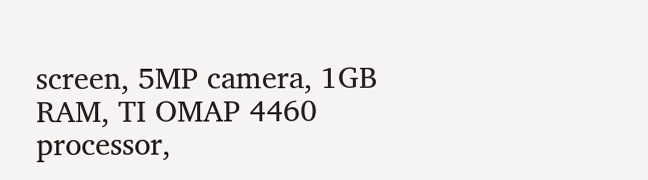screen, 5MP camera, 1GB RAM, TI OMAP 4460 processor,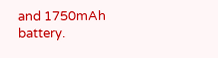and 1750mAh battery.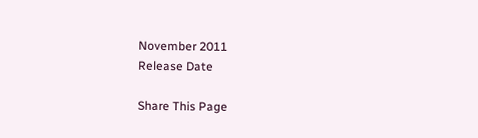November 2011
Release Date

Share This Page